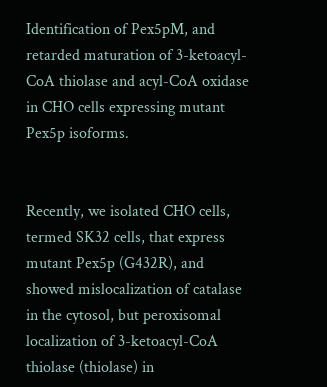Identification of Pex5pM, and retarded maturation of 3-ketoacyl-CoA thiolase and acyl-CoA oxidase in CHO cells expressing mutant Pex5p isoforms.


Recently, we isolated CHO cells, termed SK32 cells, that express mutant Pex5p (G432R), and showed mislocalization of catalase in the cytosol, but peroxisomal localization of 3-ketoacyl-CoA thiolase (thiolase) in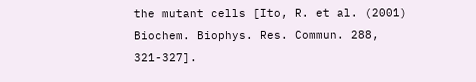the mutant cells [Ito, R. et al. (2001) Biochem. Biophys. Res. Commun. 288, 321-327].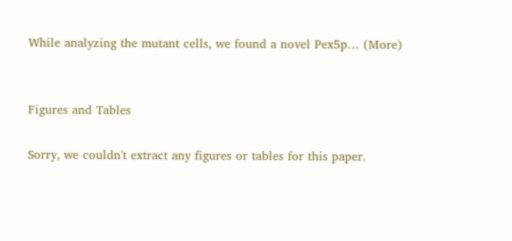While analyzing the mutant cells, we found a novel Pex5p… (More)


Figures and Tables

Sorry, we couldn't extract any figures or tables for this paper.